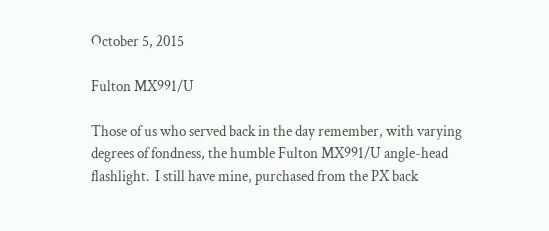October 5, 2015

Fulton MX991/U

Those of us who served back in the day remember, with varying degrees of fondness, the humble Fulton MX991/U angle-head flashlight.  I still have mine, purchased from the PX back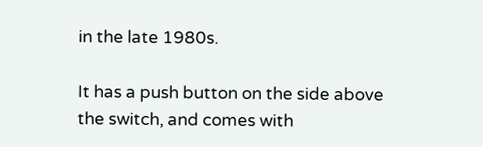in the late 1980s.

It has a push button on the side above the switch, and comes with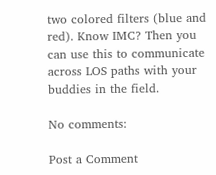two colored filters (blue and red). Know IMC? Then you  can use this to communicate across LOS paths with your buddies in the field.

No comments:

Post a Comment